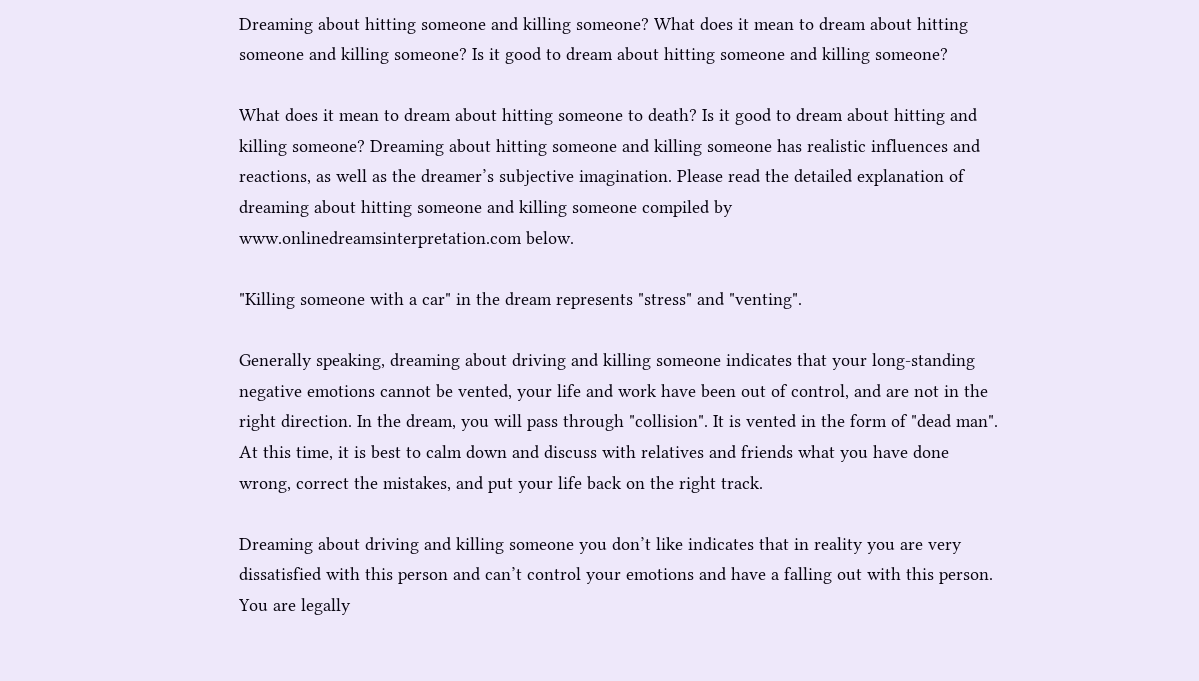Dreaming about hitting someone and killing someone? What does it mean to dream about hitting someone and killing someone? Is it good to dream about hitting someone and killing someone?

What does it mean to dream about hitting someone to death? Is it good to dream about hitting and killing someone? Dreaming about hitting someone and killing someone has realistic influences and reactions, as well as the dreamer’s subjective imagination. Please read the detailed explanation of dreaming about hitting someone and killing someone compiled by www.onlinedreamsinterpretation.com below.

"Killing someone with a car" in the dream represents "stress" and "venting".

Generally speaking, dreaming about driving and killing someone indicates that your long-standing negative emotions cannot be vented, your life and work have been out of control, and are not in the right direction. In the dream, you will pass through "collision". It is vented in the form of "dead man". At this time, it is best to calm down and discuss with relatives and friends what you have done wrong, correct the mistakes, and put your life back on the right track.

Dreaming about driving and killing someone you don’t like indicates that in reality you are very dissatisfied with this person and can’t control your emotions and have a falling out with this person. You are legally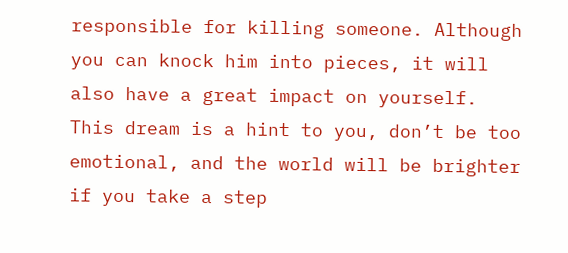responsible for killing someone. Although you can knock him into pieces, it will also have a great impact on yourself. This dream is a hint to you, don’t be too emotional, and the world will be brighter if you take a step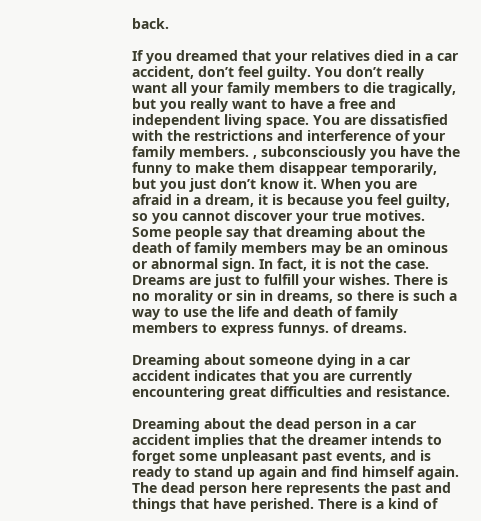back.

If you dreamed that your relatives died in a car accident, don’t feel guilty. You don’t really want all your family members to die tragically, but you really want to have a free and independent living space. You are dissatisfied with the restrictions and interference of your family members. , subconsciously you have the funny to make them disappear temporarily, but you just don’t know it. When you are afraid in a dream, it is because you feel guilty, so you cannot discover your true motives. Some people say that dreaming about the death of family members may be an ominous or abnormal sign. In fact, it is not the case. Dreams are just to fulfill your wishes. There is no morality or sin in dreams, so there is such a way to use the life and death of family members to express funnys. of dreams.

Dreaming about someone dying in a car accident indicates that you are currently encountering great difficulties and resistance.

Dreaming about the dead person in a car accident implies that the dreamer intends to forget some unpleasant past events, and is ready to stand up again and find himself again. The dead person here represents the past and things that have perished. There is a kind of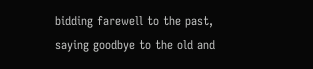bidding farewell to the past, saying goodbye to the old and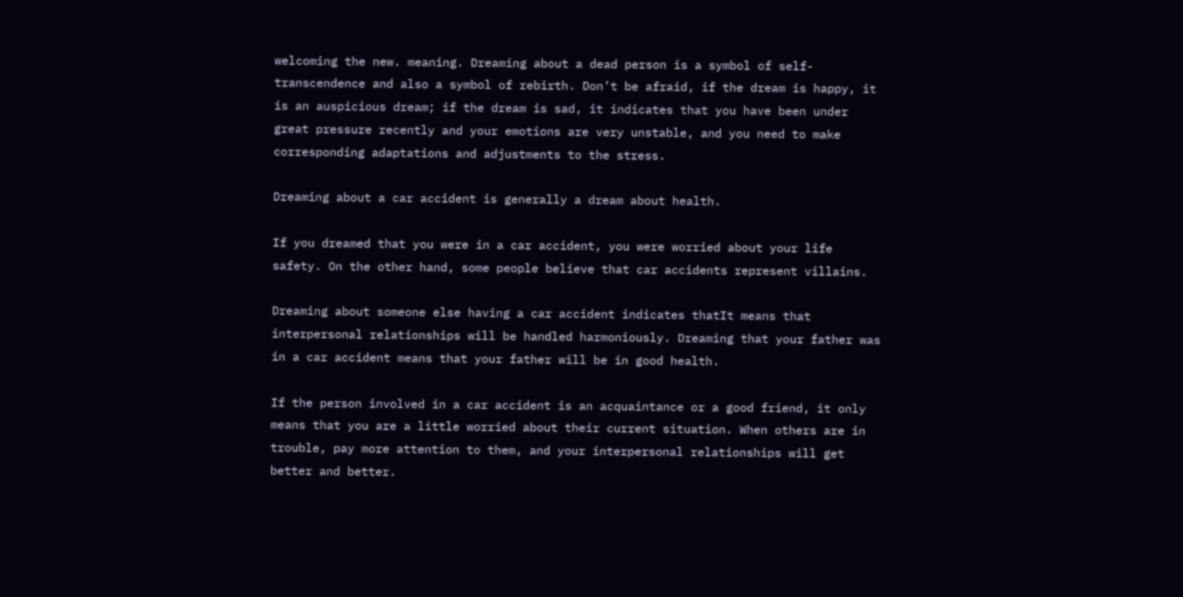welcoming the new. meaning. Dreaming about a dead person is a symbol of self-transcendence and also a symbol of rebirth. Don’t be afraid, if the dream is happy, it is an auspicious dream; if the dream is sad, it indicates that you have been under great pressure recently and your emotions are very unstable, and you need to make corresponding adaptations and adjustments to the stress.

Dreaming about a car accident is generally a dream about health.

If you dreamed that you were in a car accident, you were worried about your life safety. On the other hand, some people believe that car accidents represent villains.

Dreaming about someone else having a car accident indicates thatIt means that interpersonal relationships will be handled harmoniously. Dreaming that your father was in a car accident means that your father will be in good health.

If the person involved in a car accident is an acquaintance or a good friend, it only means that you are a little worried about their current situation. When others are in trouble, pay more attention to them, and your interpersonal relationships will get better and better.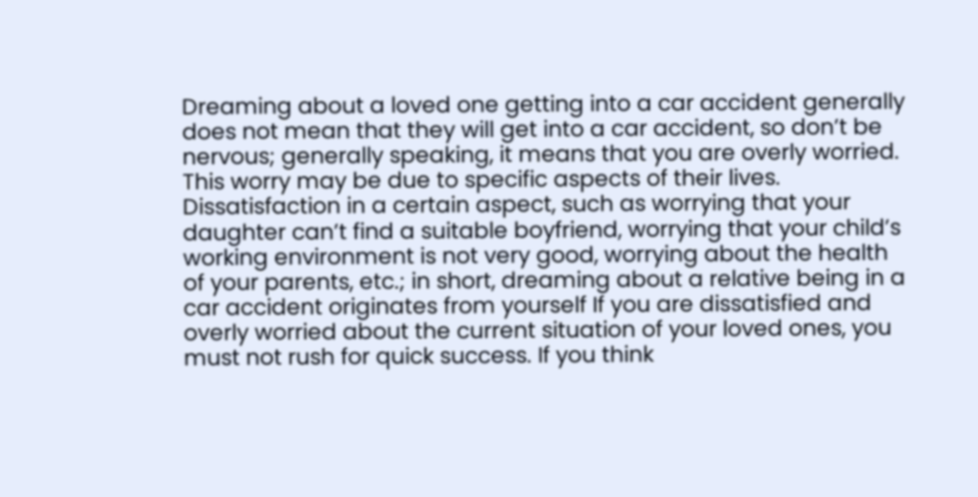Dreaming about a loved one getting into a car accident generally does not mean that they will get into a car accident, so don’t be nervous; generally speaking, it means that you are overly worried. This worry may be due to specific aspects of their lives. Dissatisfaction in a certain aspect, such as worrying that your daughter can’t find a suitable boyfriend, worrying that your child’s working environment is not very good, worrying about the health of your parents, etc.; in short, dreaming about a relative being in a car accident originates from yourself If you are dissatisfied and overly worried about the current situation of your loved ones, you must not rush for quick success. If you think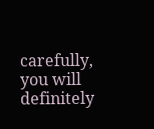carefully, you will definitely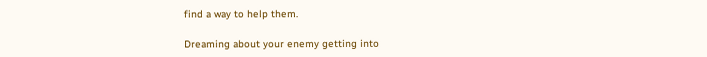find a way to help them.

Dreaming about your enemy getting into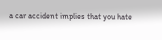a car accident implies that you hate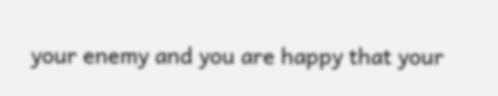your enemy and you are happy that your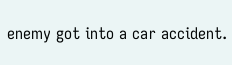enemy got into a car accident.